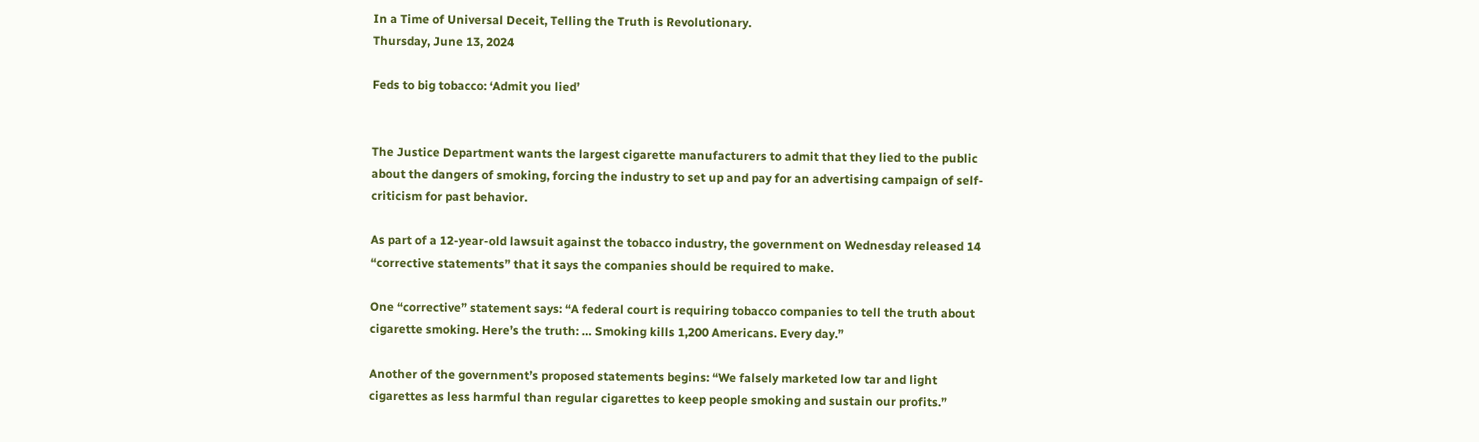In a Time of Universal Deceit, Telling the Truth is Revolutionary.
Thursday, June 13, 2024

Feds to big tobacco: ‘Admit you lied’


The Justice Department wants the largest cigarette manufacturers to admit that they lied to the public about the dangers of smoking, forcing the industry to set up and pay for an advertising campaign of self-criticism for past behavior.

As part of a 12-year-old lawsuit against the tobacco industry, the government on Wednesday released 14 “corrective statements” that it says the companies should be required to make.

One “corrective” statement says: “A federal court is requiring tobacco companies to tell the truth about cigarette smoking. Here’s the truth: … Smoking kills 1,200 Americans. Every day.”

Another of the government’s proposed statements begins: “We falsely marketed low tar and light cigarettes as less harmful than regular cigarettes to keep people smoking and sustain our profits.”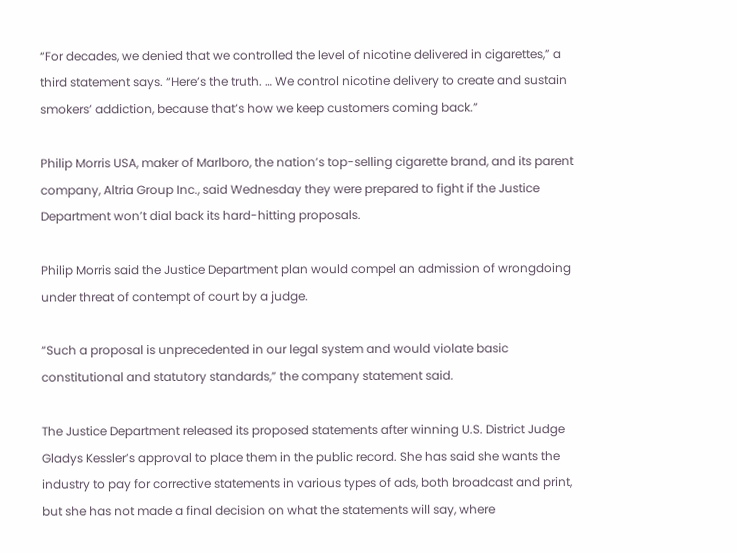“For decades, we denied that we controlled the level of nicotine delivered in cigarettes,” a third statement says. “Here’s the truth. … We control nicotine delivery to create and sustain smokers’ addiction, because that’s how we keep customers coming back.”

Philip Morris USA, maker of Marlboro, the nation’s top-selling cigarette brand, and its parent company, Altria Group Inc., said Wednesday they were prepared to fight if the Justice Department won’t dial back its hard-hitting proposals.

Philip Morris said the Justice Department plan would compel an admission of wrongdoing under threat of contempt of court by a judge.

“Such a proposal is unprecedented in our legal system and would violate basic constitutional and statutory standards,” the company statement said.

The Justice Department released its proposed statements after winning U.S. District Judge Gladys Kessler’s approval to place them in the public record. She has said she wants the industry to pay for corrective statements in various types of ads, both broadcast and print, but she has not made a final decision on what the statements will say, where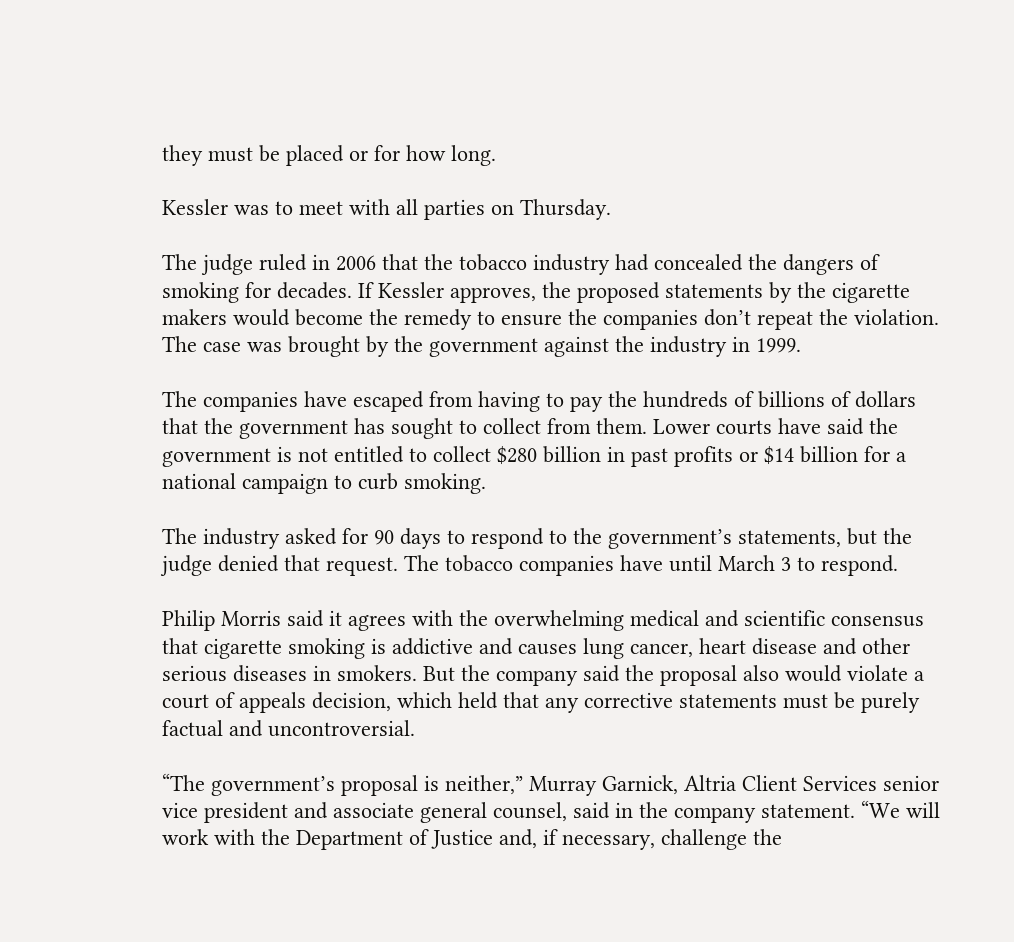they must be placed or for how long.

Kessler was to meet with all parties on Thursday.

The judge ruled in 2006 that the tobacco industry had concealed the dangers of smoking for decades. If Kessler approves, the proposed statements by the cigarette makers would become the remedy to ensure the companies don’t repeat the violation. The case was brought by the government against the industry in 1999.

The companies have escaped from having to pay the hundreds of billions of dollars that the government has sought to collect from them. Lower courts have said the government is not entitled to collect $280 billion in past profits or $14 billion for a national campaign to curb smoking.

The industry asked for 90 days to respond to the government’s statements, but the judge denied that request. The tobacco companies have until March 3 to respond.

Philip Morris said it agrees with the overwhelming medical and scientific consensus that cigarette smoking is addictive and causes lung cancer, heart disease and other serious diseases in smokers. But the company said the proposal also would violate a court of appeals decision, which held that any corrective statements must be purely factual and uncontroversial.

“The government’s proposal is neither,” Murray Garnick, Altria Client Services senior vice president and associate general counsel, said in the company statement. “We will work with the Department of Justice and, if necessary, challenge the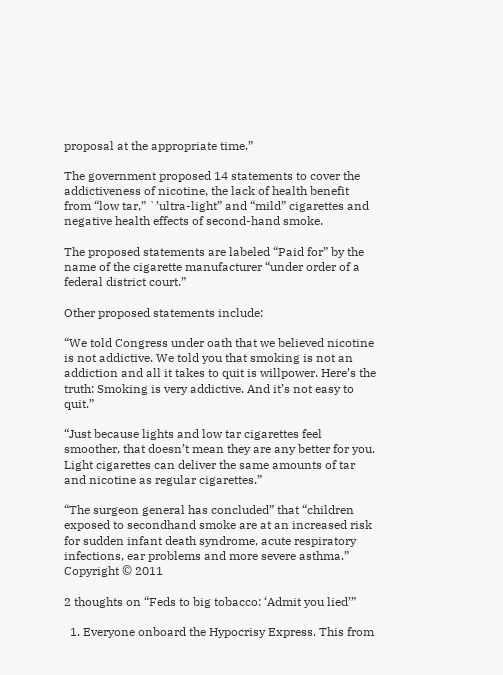proposal at the appropriate time.”

The government proposed 14 statements to cover the addictiveness of nicotine, the lack of health benefit from “low tar,” `’ultra-light” and “mild” cigarettes and negative health effects of second-hand smoke.

The proposed statements are labeled “Paid for” by the name of the cigarette manufacturer “under order of a federal district court.”

Other proposed statements include:

“We told Congress under oath that we believed nicotine is not addictive. We told you that smoking is not an addiction and all it takes to quit is willpower. Here’s the truth: Smoking is very addictive. And it’s not easy to quit.”

“Just because lights and low tar cigarettes feel smoother, that doesn’t mean they are any better for you. Light cigarettes can deliver the same amounts of tar and nicotine as regular cigarettes.”

“The surgeon general has concluded” that “children exposed to secondhand smoke are at an increased risk for sudden infant death syndrome, acute respiratory infections, ear problems and more severe asthma.”
Copyright © 2011

2 thoughts on “Feds to big tobacco: ‘Admit you lied’”

  1. Everyone onboard the Hypocrisy Express. This from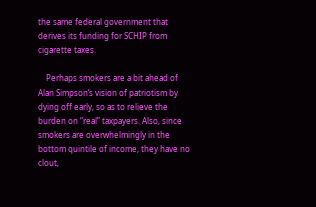the same federal government that derives its funding for SCHIP from cigarette taxes.

    Perhaps smokers are a bit ahead of Alan Simpson’s vision of patriotism by dying off early, so as to relieve the burden on “real” taxpayers. Also, since smokers are overwhelmingly in the bottom quintile of income, they have no clout,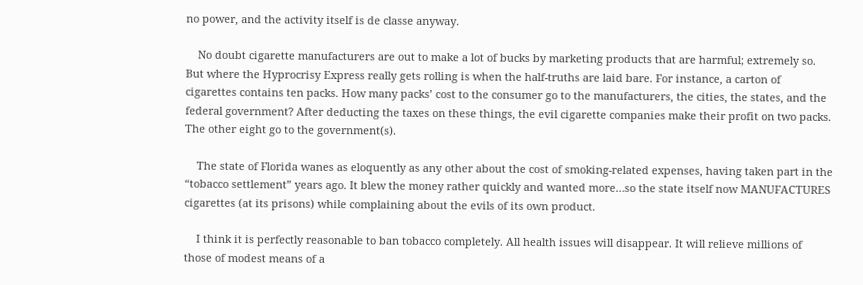no power, and the activity itself is de classe anyway.

    No doubt cigarette manufacturers are out to make a lot of bucks by marketing products that are harmful; extremely so. But where the Hyprocrisy Express really gets rolling is when the half-truths are laid bare. For instance, a carton of cigarettes contains ten packs. How many packs’ cost to the consumer go to the manufacturers, the cities, the states, and the federal government? After deducting the taxes on these things, the evil cigarette companies make their profit on two packs. The other eight go to the government(s).

    The state of Florida wanes as eloquently as any other about the cost of smoking-related expenses, having taken part in the “tobacco settlement” years ago. It blew the money rather quickly and wanted more…so the state itself now MANUFACTURES cigarettes (at its prisons) while complaining about the evils of its own product.

    I think it is perfectly reasonable to ban tobacco completely. All health issues will disappear. It will relieve millions of those of modest means of a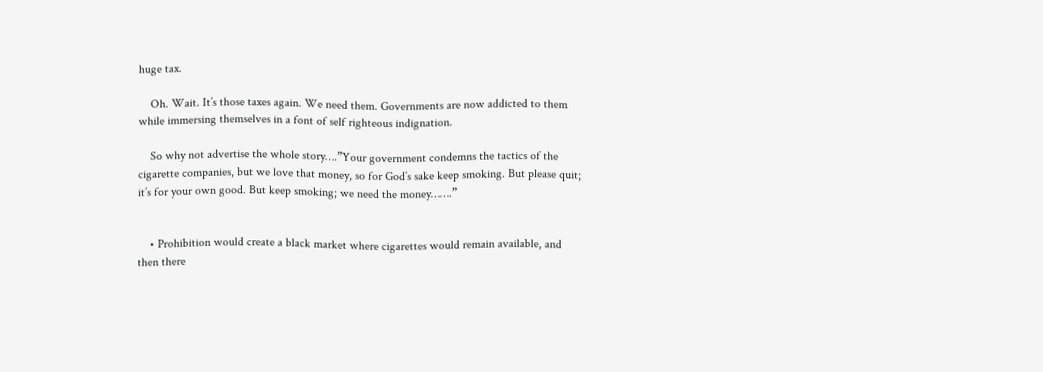huge tax.

    Oh. Wait. It’s those taxes again. We need them. Governments are now addicted to them while immersing themselves in a font of self righteous indignation.

    So why not advertise the whole story….”Your government condemns the tactics of the cigarette companies, but we love that money, so for God’s sake keep smoking. But please quit; it’s for your own good. But keep smoking; we need the money…….”


    • Prohibition would create a black market where cigarettes would remain available, and then there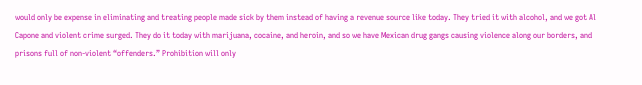would only be expense in eliminating and treating people made sick by them instead of having a revenue source like today. They tried it with alcohol, and we got Al Capone and violent crime surged. They do it today with marijuana, cocaine, and heroin, and so we have Mexican drug gangs causing violence along our borders, and prisons full of non-violent “offenders.” Prohibition will only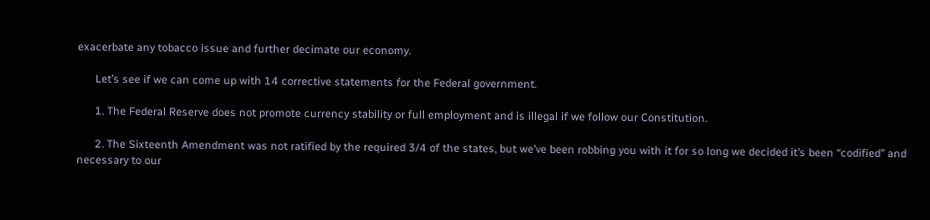exacerbate any tobacco issue and further decimate our economy.

      Let’s see if we can come up with 14 corrective statements for the Federal government.

      1. The Federal Reserve does not promote currency stability or full employment and is illegal if we follow our Constitution.

      2. The Sixteenth Amendment was not ratified by the required 3/4 of the states, but we’ve been robbing you with it for so long we decided it’s been “codified” and necessary to our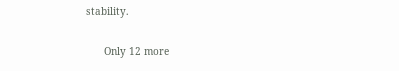stability.

      Only 12 more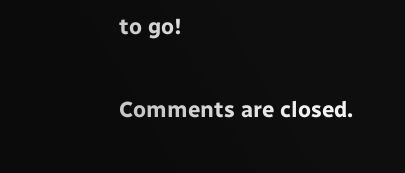to go!

Comments are closed.